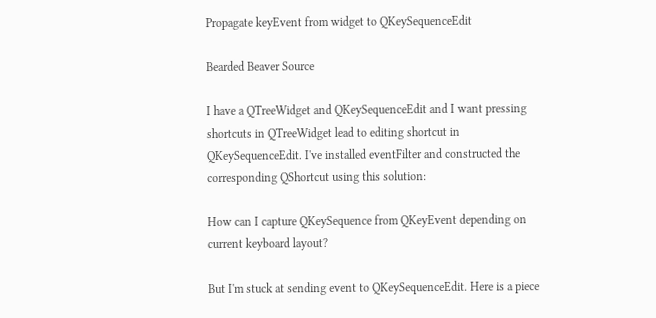Propagate keyEvent from widget to QKeySequenceEdit

Bearded Beaver Source

I have a QTreeWidget and QKeySequenceEdit and I want pressing shortcuts in QTreeWidget lead to editing shortcut in QKeySequenceEdit. I've installed eventFilter and constructed the corresponding QShortcut using this solution:

How can I capture QKeySequence from QKeyEvent depending on current keyboard layout?

But I'm stuck at sending event to QKeySequenceEdit. Here is a piece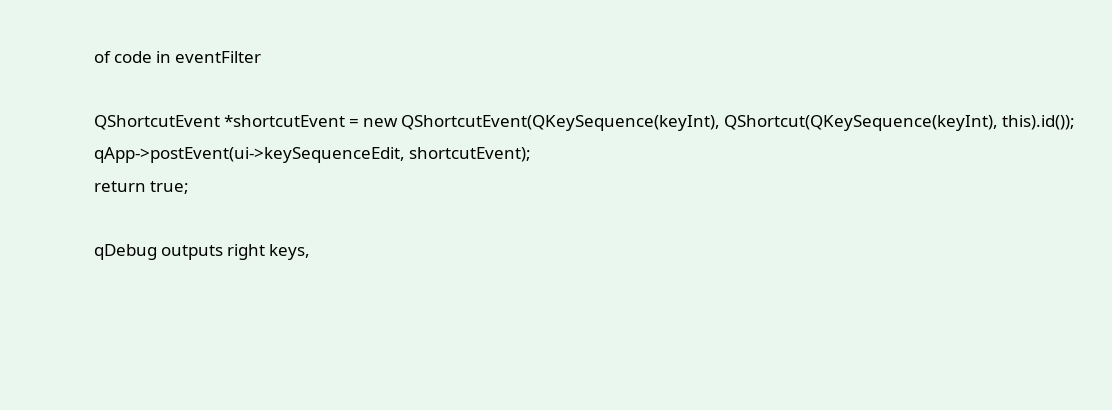of code in eventFilter

QShortcutEvent *shortcutEvent = new QShortcutEvent(QKeySequence(keyInt), QShortcut(QKeySequence(keyInt), this).id());
qApp->postEvent(ui->keySequenceEdit, shortcutEvent);
return true;

qDebug outputs right keys,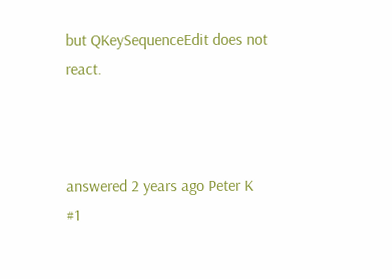but QKeySequenceEdit does not react.



answered 2 years ago Peter K #1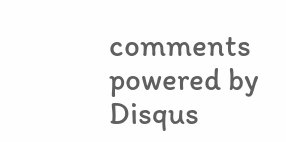comments powered by Disqus